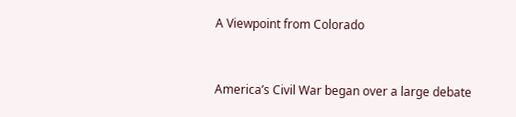A Viewpoint from Colorado


America’s Civil War began over a large debate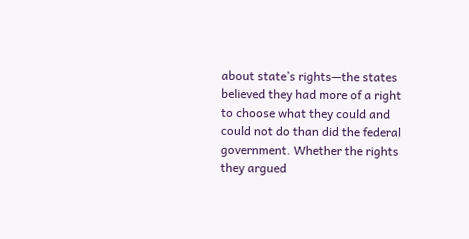about state’s rights—the states believed they had more of a right to choose what they could and could not do than did the federal government. Whether the rights they argued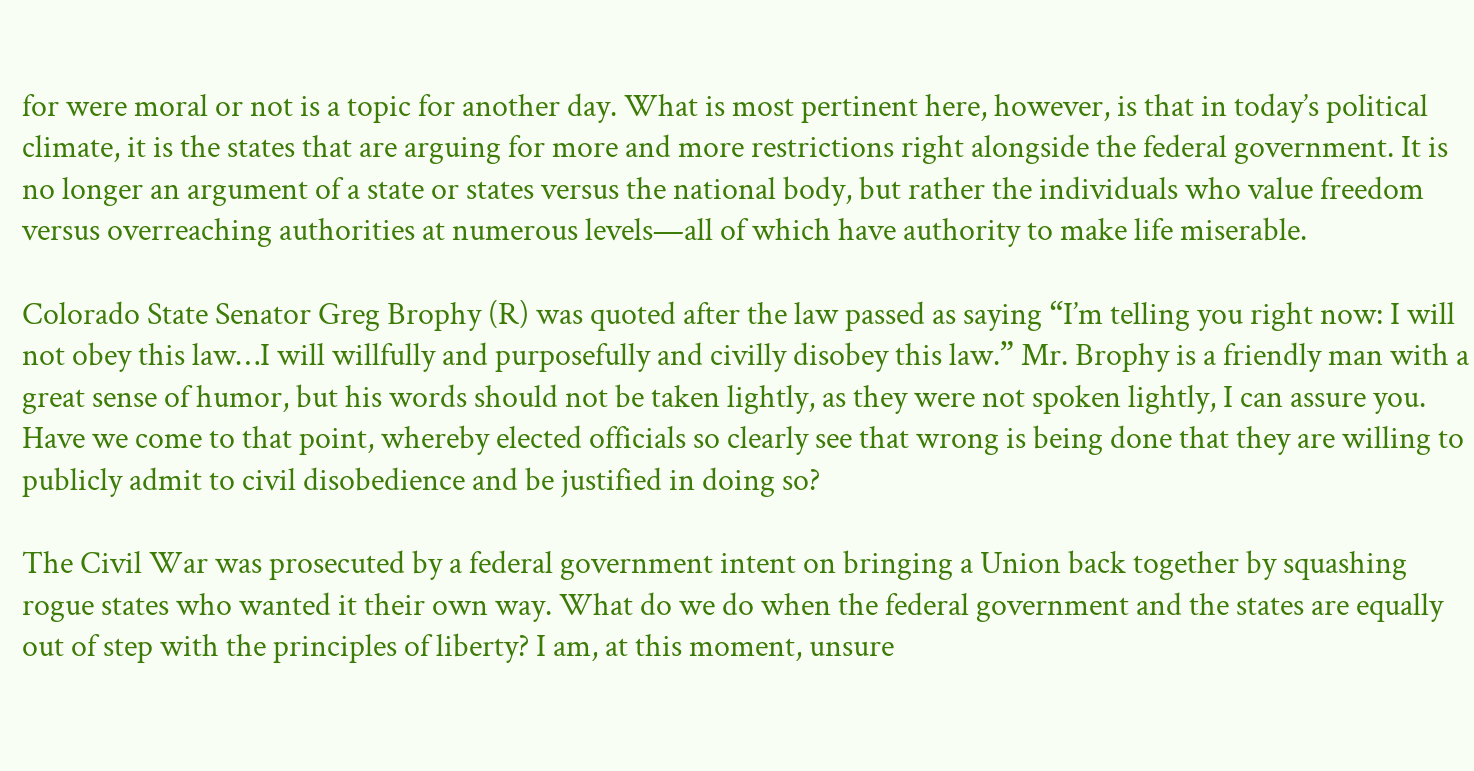for were moral or not is a topic for another day. What is most pertinent here, however, is that in today’s political climate, it is the states that are arguing for more and more restrictions right alongside the federal government. It is no longer an argument of a state or states versus the national body, but rather the individuals who value freedom versus overreaching authorities at numerous levels—all of which have authority to make life miserable.

Colorado State Senator Greg Brophy (R) was quoted after the law passed as saying “I’m telling you right now: I will not obey this law…I will willfully and purposefully and civilly disobey this law.” Mr. Brophy is a friendly man with a great sense of humor, but his words should not be taken lightly, as they were not spoken lightly, I can assure you. Have we come to that point, whereby elected officials so clearly see that wrong is being done that they are willing to publicly admit to civil disobedience and be justified in doing so?

The Civil War was prosecuted by a federal government intent on bringing a Union back together by squashing rogue states who wanted it their own way. What do we do when the federal government and the states are equally out of step with the principles of liberty? I am, at this moment, unsure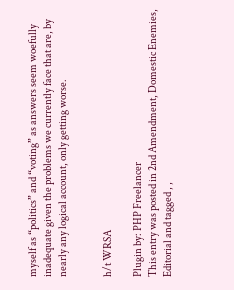myself as “politics” and “voting” as answers seem woefully inadequate given the problems we currently face that are, by nearly any logical account, only getting worse.


h/t WRSA

Plugin by: PHP Freelancer
This entry was posted in 2nd Amendment, Domestic Enemies, Editorial and tagged , ,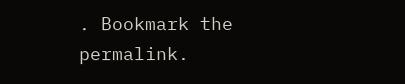. Bookmark the permalink.